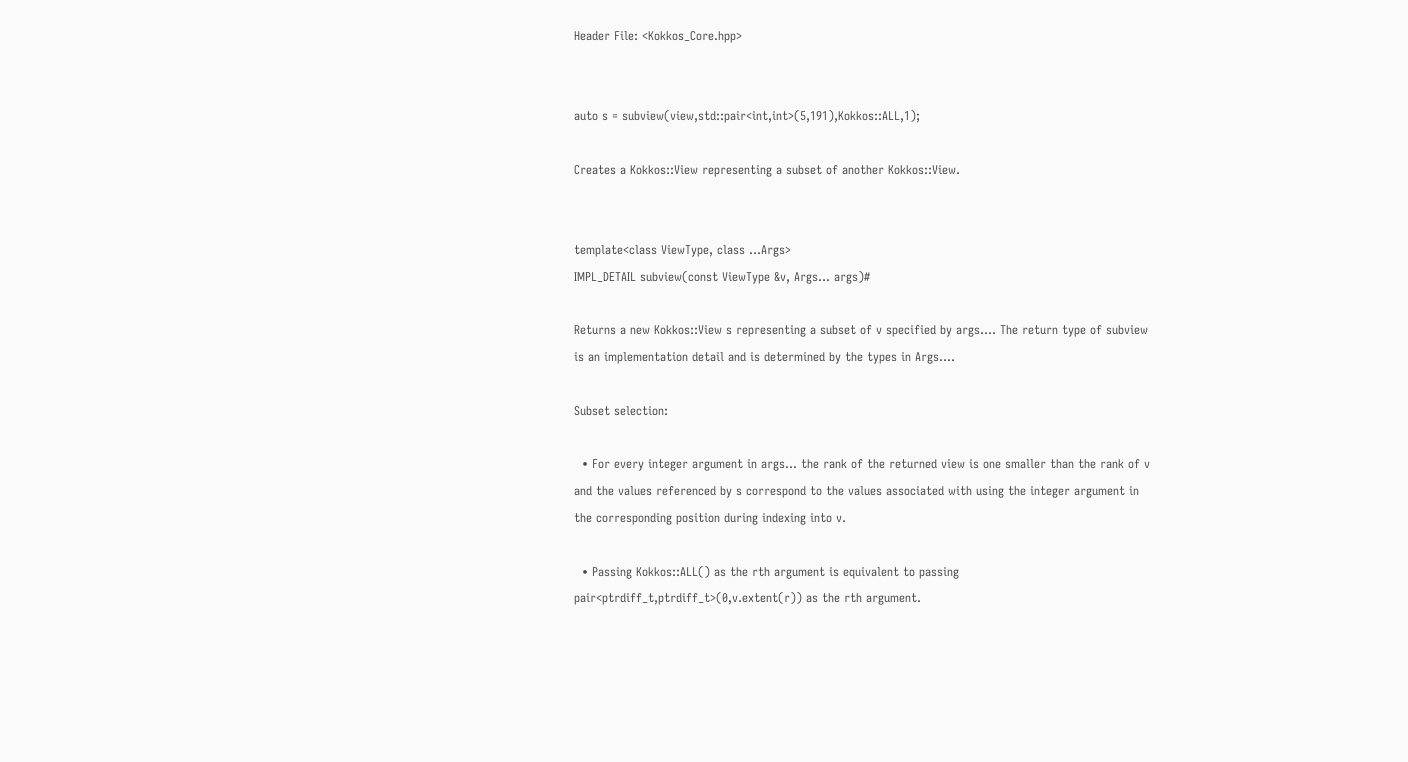Header File: <Kokkos_Core.hpp>


auto s = subview(view,std::pair<int,int>(5,191),Kokkos::ALL,1);

Creates a Kokkos::View representing a subset of another Kokkos::View.


template<class ViewType, class ...Args>
IMPL_DETAIL subview(const ViewType &v, Args... args)#

Returns a new Kokkos::View s representing a subset of v specified by args.... The return type of subview is an implementation detail and is determined by the types in Args....

Subset selection:

  • For every integer argument in args... the rank of the returned view is one smaller than the rank of v and the values referenced by s correspond to the values associated with using the integer argument in the corresponding position during indexing into v.

  • Passing Kokkos::ALL() as the rth argument is equivalent to passing pair<ptrdiff_t,ptrdiff_t>(0,v.extent(r)) as the rth argument.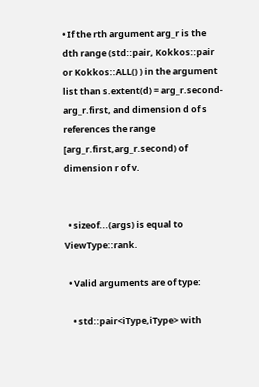• If the rth argument arg_r is the dth range (std::pair, Kokkos::pair or Kokkos::ALL() ) in the argument list than s.extent(d) = arg_r.second-arg_r.first, and dimension d of s references the range [arg_r.first,arg_r.second) of dimension r of v.


  • sizeof...(args) is equal to ViewType::rank.

  • Valid arguments are of type:

    • std::pair<iType,iType> with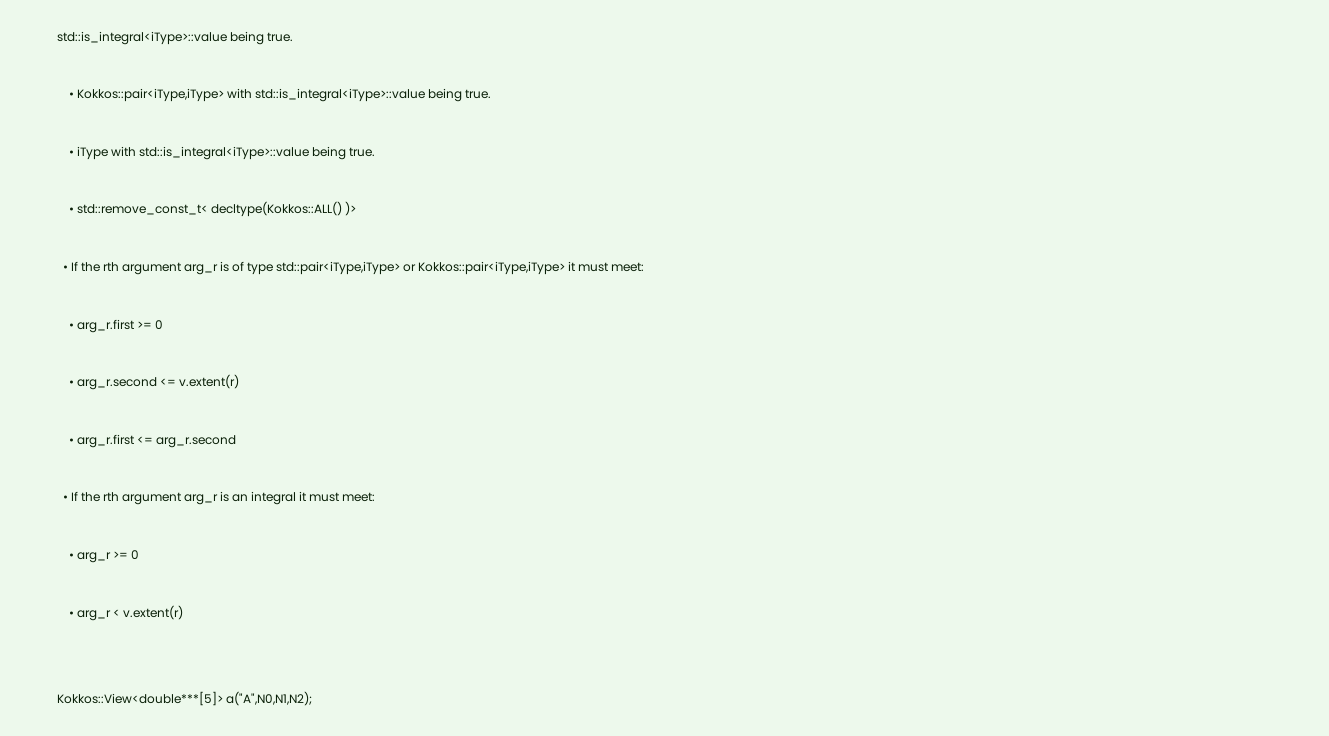std::is_integral<iType>::value being true.

    • Kokkos::pair<iType,iType> with std::is_integral<iType>::value being true.

    • iType with std::is_integral<iType>::value being true.

    • std::remove_const_t< decltype(Kokkos::ALL() )>

  • If the rth argument arg_r is of type std::pair<iType,iType> or Kokkos::pair<iType,iType> it must meet:

    • arg_r.first >= 0

    • arg_r.second <= v.extent(r)

    • arg_r.first <= arg_r.second

  • If the rth argument arg_r is an integral it must meet:

    • arg_r >= 0

    • arg_r < v.extent(r)


Kokkos::View<double***[5]> a("A",N0,N1,N2);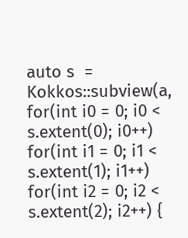auto s  = Kokkos::subview(a,
for(int i0 = 0; i0 < s.extent(0); i0++)
for(int i1 = 0; i1 < s.extent(1); i1++)
for(int i2 = 0; i2 < s.extent(2); i2++) {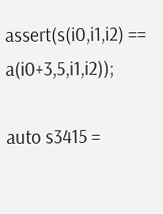assert(s(i0,i1,i2) == a(i0+3,5,i1,i2));

auto s3415 =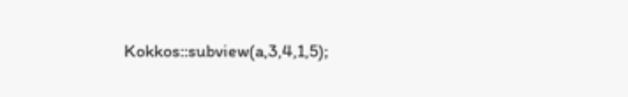Kokkos::subview(a,3,4,1,5);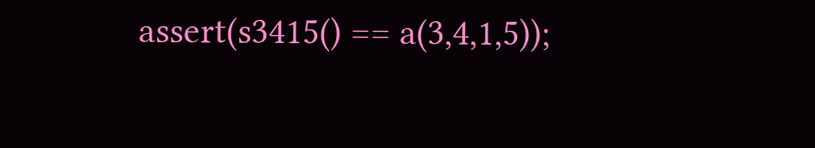assert(s3415() == a(3,4,1,5));